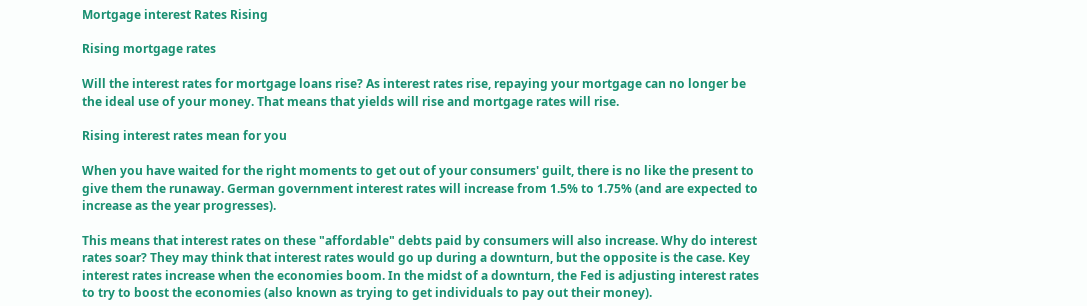Mortgage interest Rates Rising

Rising mortgage rates

Will the interest rates for mortgage loans rise? As interest rates rise, repaying your mortgage can no longer be the ideal use of your money. That means that yields will rise and mortgage rates will rise.

Rising interest rates mean for you

When you have waited for the right moments to get out of your consumers' guilt, there is no like the present to give them the runaway. German government interest rates will increase from 1.5% to 1.75% (and are expected to increase as the year progresses).

This means that interest rates on these "affordable" debts paid by consumers will also increase. Why do interest rates soar? They may think that interest rates would go up during a downturn, but the opposite is the case. Key interest rates increase when the economies boom. In the midst of a downturn, the Fed is adjusting interest rates to try to boost the economies (also known as trying to get individuals to pay out their money).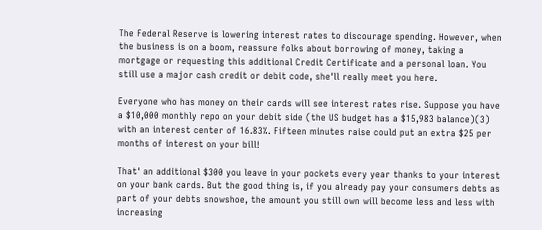The Federal Reserve is lowering interest rates to discourage spending. However, when the business is on a boom, reassure folks about borrowing of money, taking a mortgage or requesting this additional Credit Certificate and a personal loan. You still use a major cash credit or debit code, she'll really meet you here.

Everyone who has money on their cards will see interest rates rise. Suppose you have a $10,000 monthly repo on your debit side (the US budget has a $15,983 balance)(3) with an interest center of 16.83%. Fifteen minutes raise could put an extra $25 per months of interest on your bill!

That' an additional $300 you leave in your pockets every year thanks to your interest on your bank cards. But the good thing is, if you already pay your consumers debts as part of your debts snowshoe, the amount you still own will become less and less with increasing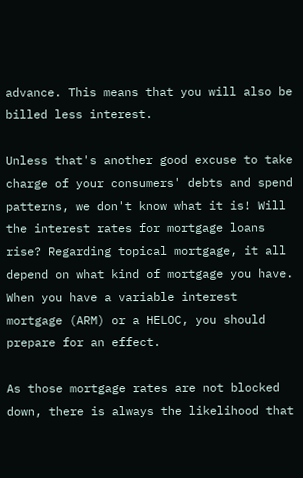advance. This means that you will also be billed less interest.

Unless that's another good excuse to take charge of your consumers' debts and spend patterns, we don't know what it is! Will the interest rates for mortgage loans rise? Regarding topical mortgage, it all depend on what kind of mortgage you have. When you have a variable interest mortgage (ARM) or a HELOC, you should prepare for an effect.

As those mortgage rates are not blocked down, there is always the likelihood that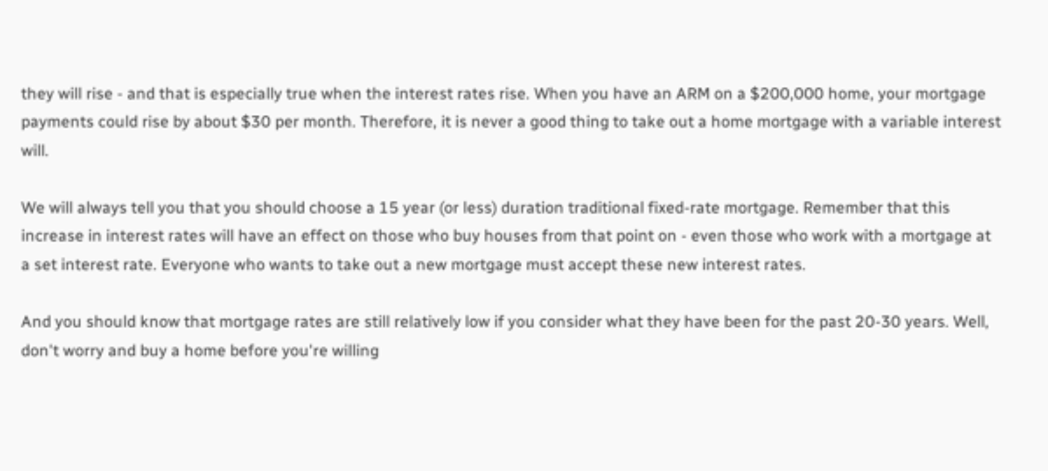they will rise - and that is especially true when the interest rates rise. When you have an ARM on a $200,000 home, your mortgage payments could rise by about $30 per month. Therefore, it is never a good thing to take out a home mortgage with a variable interest will.

We will always tell you that you should choose a 15 year (or less) duration traditional fixed-rate mortgage. Remember that this increase in interest rates will have an effect on those who buy houses from that point on - even those who work with a mortgage at a set interest rate. Everyone who wants to take out a new mortgage must accept these new interest rates.

And you should know that mortgage rates are still relatively low if you consider what they have been for the past 20-30 years. Well, don't worry and buy a home before you're willing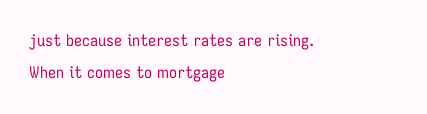just because interest rates are rising. When it comes to mortgage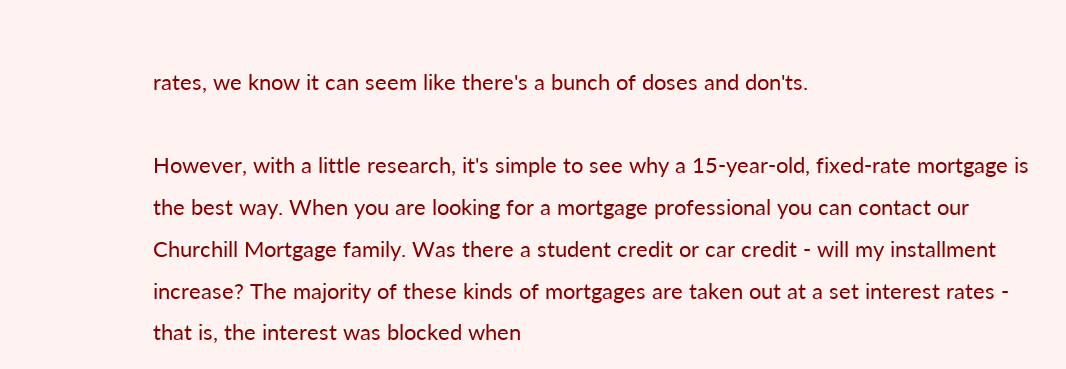rates, we know it can seem like there's a bunch of doses and don'ts.

However, with a little research, it's simple to see why a 15-year-old, fixed-rate mortgage is the best way. When you are looking for a mortgage professional you can contact our Churchill Mortgage family. Was there a student credit or car credit - will my installment increase? The majority of these kinds of mortgages are taken out at a set interest rates - that is, the interest was blocked when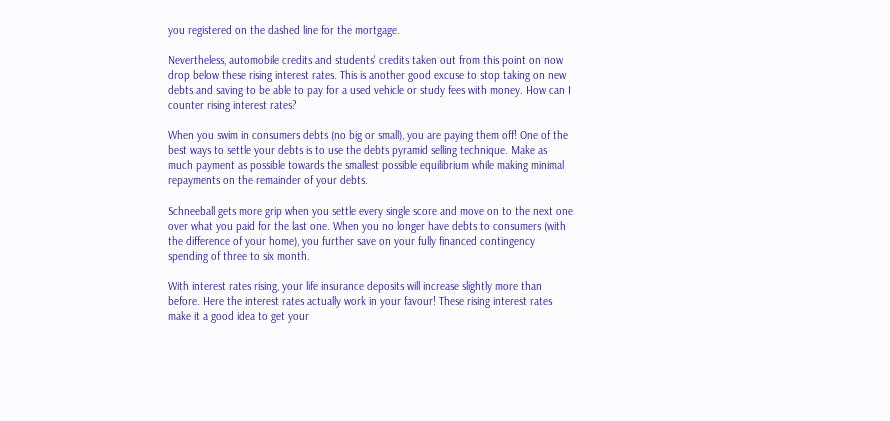you registered on the dashed line for the mortgage.

Nevertheless, automobile credits and students' credits taken out from this point on now drop below these rising interest rates. This is another good excuse to stop taking on new debts and saving to be able to pay for a used vehicle or study fees with money. How can I counter rising interest rates?

When you swim in consumers debts (no big or small), you are paying them off! One of the best ways to settle your debts is to use the debts pyramid selling technique. Make as much payment as possible towards the smallest possible equilibrium while making minimal repayments on the remainder of your debts.

Schneeball gets more grip when you settle every single score and move on to the next one over what you paid for the last one. When you no longer have debts to consumers (with the difference of your home), you further save on your fully financed contingency spending of three to six month.

With interest rates rising, your life insurance deposits will increase slightly more than before. Here the interest rates actually work in your favour! These rising interest rates make it a good idea to get your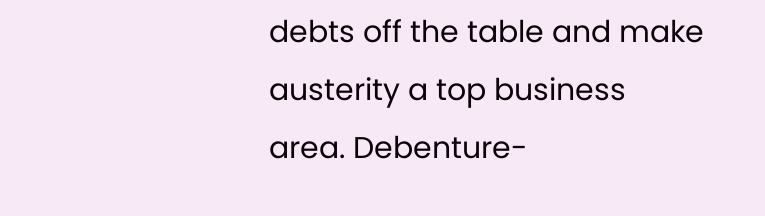debts off the table and make austerity a top business area. Debenture-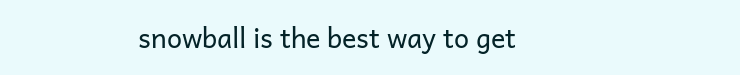snowball is the best way to get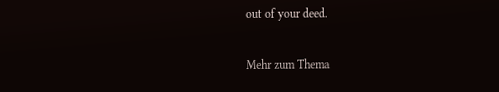out of your deed.

Mehr zum Thema